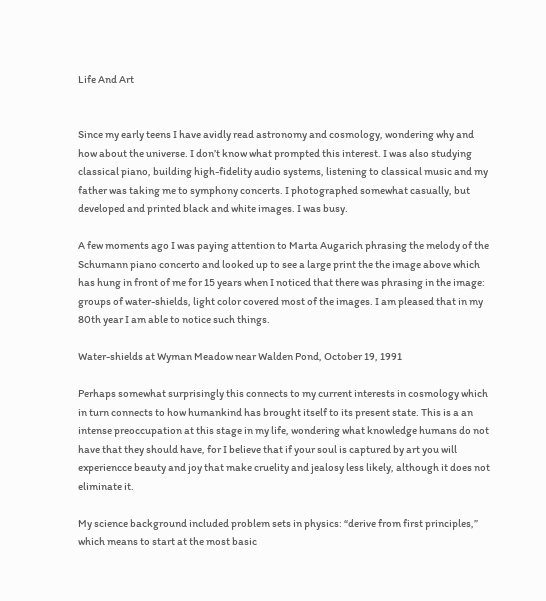Life And Art


Since my early teens I have avidly read astronomy and cosmology, wondering why and how about the universe. I don’t know what prompted this interest. I was also studying classical piano, building high-fidelity audio systems, listening to classical music and my father was taking me to symphony concerts. I photographed somewhat casually, but developed and printed black and white images. I was busy.

A few moments ago I was paying attention to Marta Augarich phrasing the melody of the Schumann piano concerto and looked up to see a large print the the image above which has hung in front of me for 15 years when I noticed that there was phrasing in the image: groups of water-shields, light color covered most of the images. I am pleased that in my 80th year I am able to notice such things.

Water-shields at Wyman Meadow near Walden Pond, October 19, 1991

Perhaps somewhat surprisingly this connects to my current interests in cosmology which in turn connects to how humankind has brought itself to its present state. This is a an intense preoccupation at this stage in my life, wondering what knowledge humans do not have that they should have, for I believe that if your soul is captured by art you will experiencce beauty and joy that make cruelity and jealosy less likely, although it does not eliminate it.

My science background included problem sets in physics: “derive from first principles,” which means to start at the most basic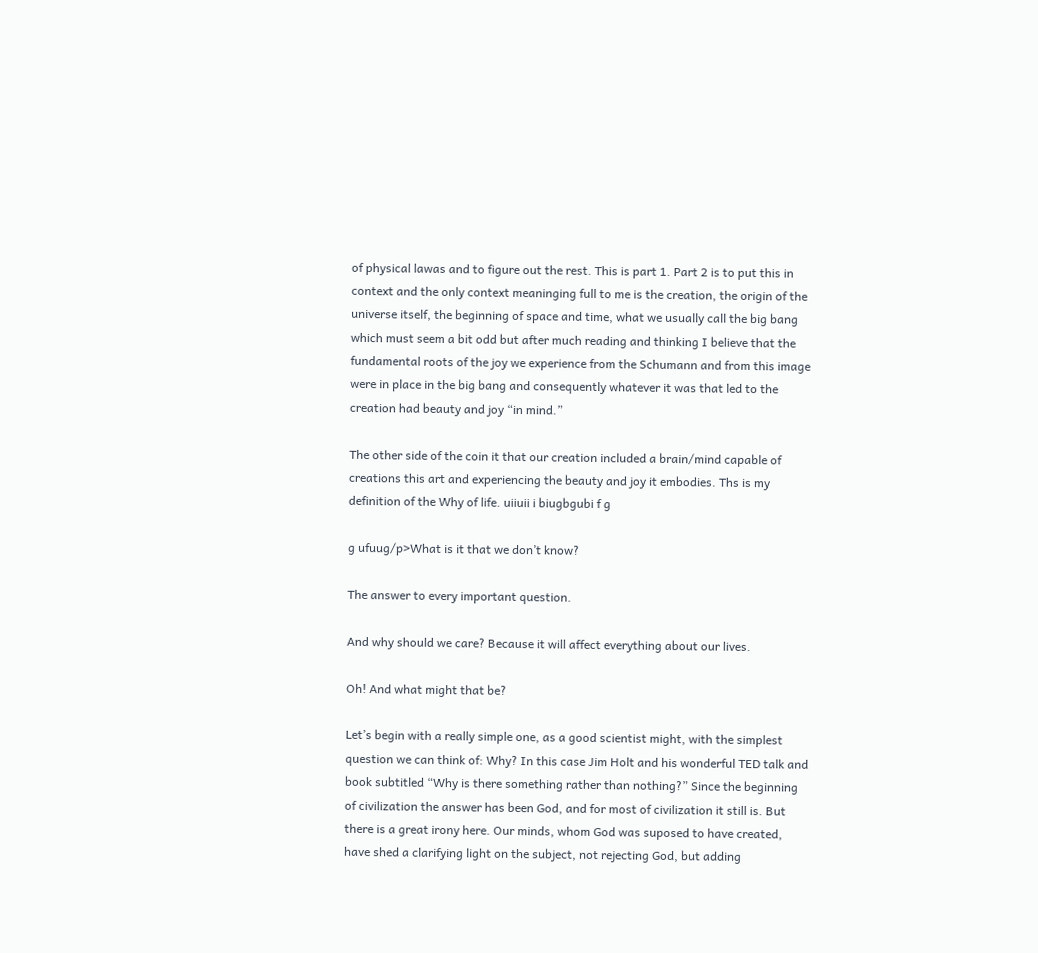of physical lawas and to figure out the rest. This is part 1. Part 2 is to put this in context and the only context meaninging full to me is the creation, the origin of the universe itself, the beginning of space and time, what we usually call the big bang which must seem a bit odd but after much reading and thinking I believe that the fundamental roots of the joy we experience from the Schumann and from this image were in place in the big bang and consequently whatever it was that led to the creation had beauty and joy “in mind.”

The other side of the coin it that our creation included a brain/mind capable of creations this art and experiencing the beauty and joy it embodies. Ths is my definition of the Why of life. uiiuii i biugbgubi f g

g ufuug/p>What is it that we don’t know?

The answer to every important question.

And why should we care? Because it will affect everything about our lives.

Oh! And what might that be?

Let’s begin with a really simple one, as a good scientist might, with the simplest question we can think of: Why? In this case Jim Holt and his wonderful TED talk and book subtitled “Why is there something rather than nothing?” Since the beginning of civilization the answer has been God, and for most of civilization it still is. But there is a great irony here. Our minds, whom God was suposed to have created, have shed a clarifying light on the subject, not rejecting God, but adding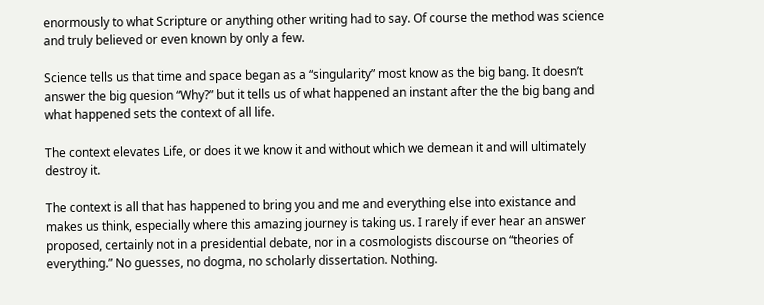enormously to what Scripture or anything other writing had to say. Of course the method was science and truly believed or even known by only a few.

Science tells us that time and space began as a “singularity” most know as the big bang. It doesn’t answer the big quesion “Why?” but it tells us of what happened an instant after the the big bang and what happened sets the context of all life.

The context elevates Life, or does it we know it and without which we demean it and will ultimately destroy it.

The context is all that has happened to bring you and me and everything else into existance and makes us think, especially where this amazing journey is taking us. I rarely if ever hear an answer proposed, certainly not in a presidential debate, nor in a cosmologists discourse on “theories of everything.” No guesses, no dogma, no scholarly dissertation. Nothing.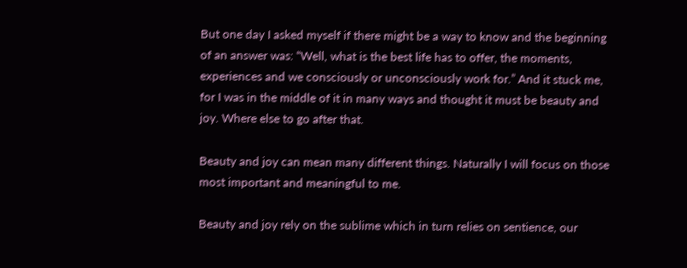But one day I asked myself if there might be a way to know and the beginning of an answer was: “Well, what is the best life has to offer, the moments, experiences and we consciously or unconsciously work for.” And it stuck me, for I was in the middle of it in many ways and thought it must be beauty and joy. Where else to go after that.

Beauty and joy can mean many different things. Naturally I will focus on those most important and meaningful to me.

Beauty and joy rely on the sublime which in turn relies on sentience, our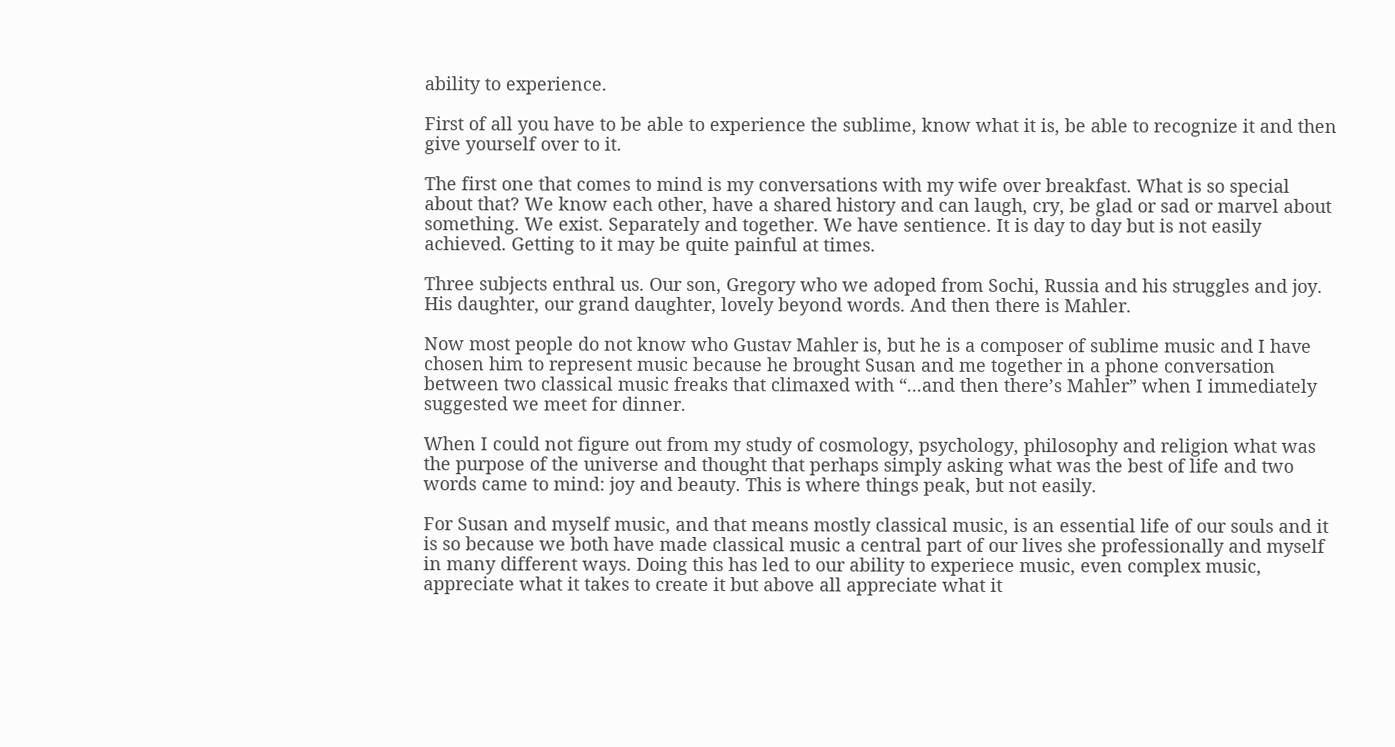ability to experience.

First of all you have to be able to experience the sublime, know what it is, be able to recognize it and then give yourself over to it.

The first one that comes to mind is my conversations with my wife over breakfast. What is so special about that? We know each other, have a shared history and can laugh, cry, be glad or sad or marvel about something. We exist. Separately and together. We have sentience. It is day to day but is not easily achieved. Getting to it may be quite painful at times.

Three subjects enthral us. Our son, Gregory who we adoped from Sochi, Russia and his struggles and joy. His daughter, our grand daughter, lovely beyond words. And then there is Mahler.

Now most people do not know who Gustav Mahler is, but he is a composer of sublime music and I have chosen him to represent music because he brought Susan and me together in a phone conversation between two classical music freaks that climaxed with “...and then there’s Mahler” when I immediately suggested we meet for dinner.

When I could not figure out from my study of cosmology, psychology, philosophy and religion what was the purpose of the universe and thought that perhaps simply asking what was the best of life and two words came to mind: joy and beauty. This is where things peak, but not easily.

For Susan and myself music, and that means mostly classical music, is an essential life of our souls and it is so because we both have made classical music a central part of our lives she professionally and myself in many different ways. Doing this has led to our ability to experiece music, even complex music, appreciate what it takes to create it but above all appreciate what it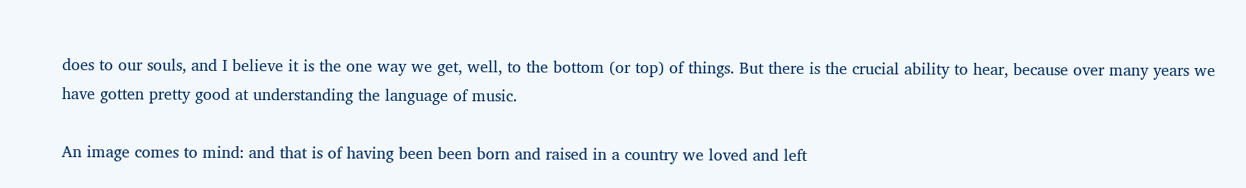does to our souls, and I believe it is the one way we get, well, to the bottom (or top) of things. But there is the crucial ability to hear, because over many years we have gotten pretty good at understanding the language of music.

An image comes to mind: and that is of having been been born and raised in a country we loved and left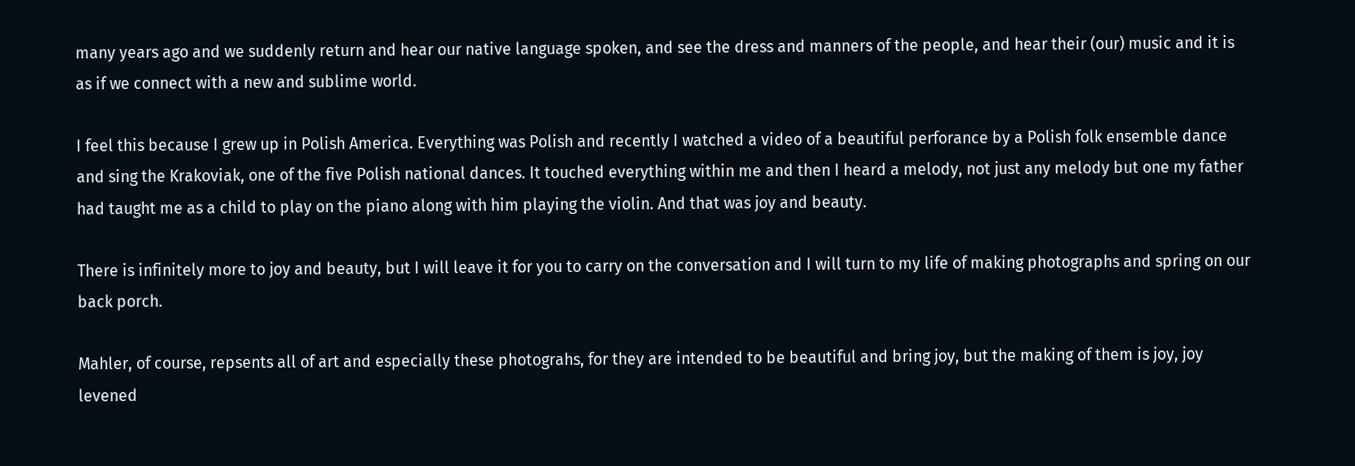many years ago and we suddenly return and hear our native language spoken, and see the dress and manners of the people, and hear their (our) music and it is as if we connect with a new and sublime world.

I feel this because I grew up in Polish America. Everything was Polish and recently I watched a video of a beautiful perforance by a Polish folk ensemble dance and sing the Krakoviak, one of the five Polish national dances. It touched everything within me and then I heard a melody, not just any melody but one my father had taught me as a child to play on the piano along with him playing the violin. And that was joy and beauty.

There is infinitely more to joy and beauty, but I will leave it for you to carry on the conversation and I will turn to my life of making photographs and spring on our back porch.

Mahler, of course, repsents all of art and especially these photograhs, for they are intended to be beautiful and bring joy, but the making of them is joy, joy levened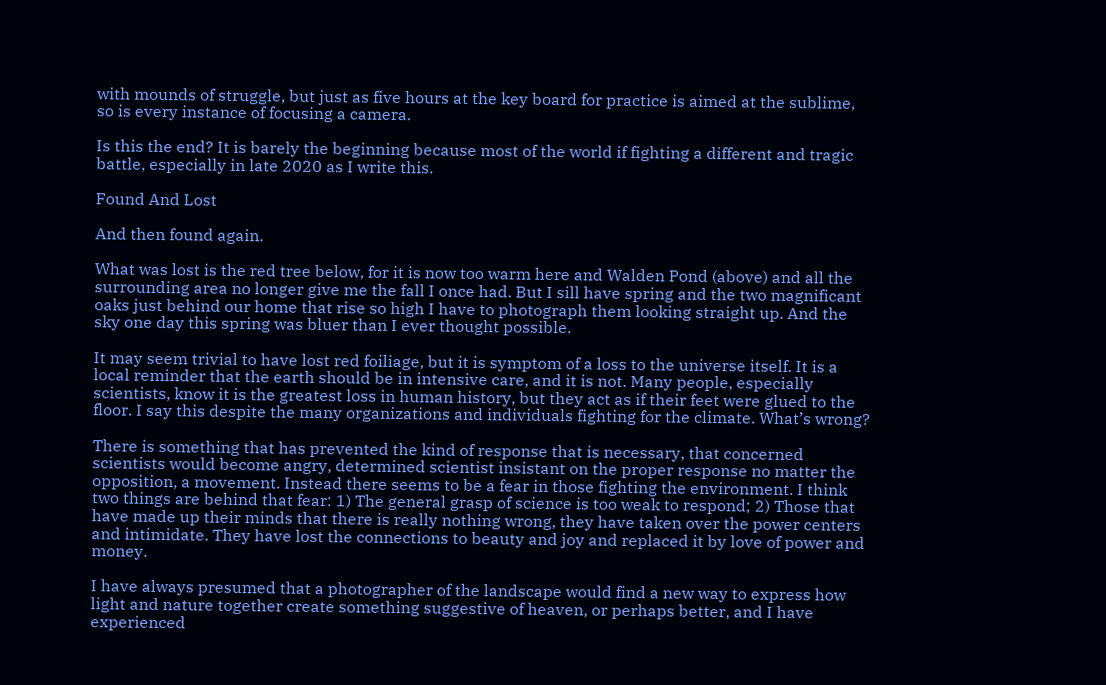with mounds of struggle, but just as five hours at the key board for practice is aimed at the sublime, so is every instance of focusing a camera.

Is this the end? It is barely the beginning because most of the world if fighting a different and tragic battle, especially in late 2020 as I write this.

Found And Lost

And then found again.

What was lost is the red tree below, for it is now too warm here and Walden Pond (above) and all the surrounding area no longer give me the fall I once had. But I sill have spring and the two magnificant oaks just behind our home that rise so high I have to photograph them looking straight up. And the sky one day this spring was bluer than I ever thought possible.

It may seem trivial to have lost red foiliage, but it is symptom of a loss to the universe itself. It is a local reminder that the earth should be in intensive care, and it is not. Many people, especially scientists, know it is the greatest loss in human history, but they act as if their feet were glued to the floor. I say this despite the many organizations and individuals fighting for the climate. What’s wrong?

There is something that has prevented the kind of response that is necessary, that concerned scientists would become angry, determined scientist insistant on the proper response no matter the opposition, a movement. Instead there seems to be a fear in those fighting the environment. I think two things are behind that fear: 1) The general grasp of science is too weak to respond; 2) Those that have made up their minds that there is really nothing wrong, they have taken over the power centers and intimidate. They have lost the connections to beauty and joy and replaced it by love of power and money.

I have always presumed that a photographer of the landscape would find a new way to express how light and nature together create something suggestive of heaven, or perhaps better, and I have experienced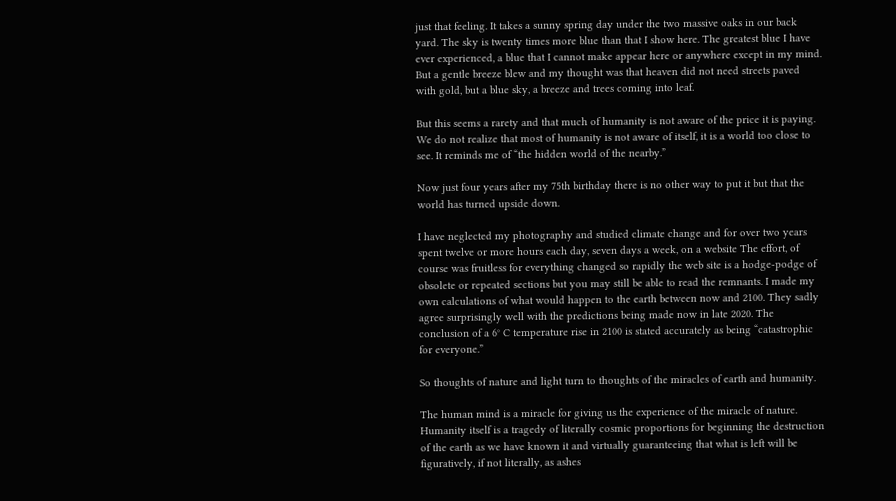just that feeling. It takes a sunny spring day under the two massive oaks in our back yard. The sky is twenty times more blue than that I show here. The greatest blue I have ever experienced, a blue that I cannot make appear here or anywhere except in my mind. But a gentle breeze blew and my thought was that heaven did not need streets paved with gold, but a blue sky, a breeze and trees coming into leaf.

But this seems a rarety and that much of humanity is not aware of the price it is paying. We do not realize that most of humanity is not aware of itself, it is a world too close to see. It reminds me of “the hidden world of the nearby.”

Now just four years after my 75th birthday there is no other way to put it but that the world has turned upside down.

I have neglected my photography and studied climate change and for over two years spent twelve or more hours each day, seven days a week, on a website The effort, of course was fruitless for everything changed so rapidly the web site is a hodge-podge of obsolete or repeated sections but you may still be able to read the remnants. I made my own calculations of what would happen to the earth between now and 2100. They sadly agree surprisingly well with the predictions being made now in late 2020. The conclusion of a 6° C temperature rise in 2100 is stated accurately as being “catastrophic for everyone.”

So thoughts of nature and light turn to thoughts of the miracles of earth and humanity.

The human mind is a miracle for giving us the experience of the miracle of nature. Humanity itself is a tragedy of literally cosmic proportions for beginning the destruction of the earth as we have known it and virtually guaranteeing that what is left will be figuratively, if not literally, as ashes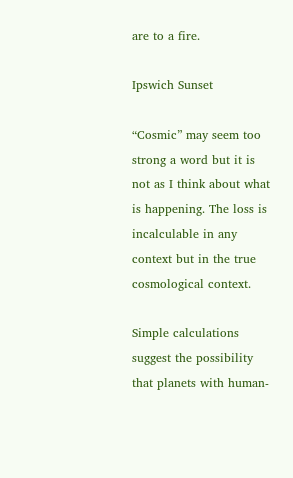are to a fire.

Ipswich Sunset

“Cosmic” may seem too strong a word but it is not as I think about what is happening. The loss is incalculable in any context but in the true cosmological context.

Simple calculations suggest the possibility that planets with human-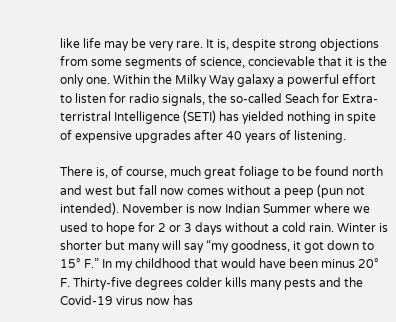like life may be very rare. It is, despite strong objections from some segments of science, concievable that it is the only one. Within the Milky Way galaxy a powerful effort to listen for radio signals, the so-called Seach for Extra-terristral Intelligence (SETI) has yielded nothing in spite of expensive upgrades after 40 years of listening.

There is, of course, much great foliage to be found north and west but fall now comes without a peep (pun not intended). November is now Indian Summer where we used to hope for 2 or 3 days without a cold rain. Winter is shorter but many will say “my goodness, it got down to 15° F.” In my childhood that would have been minus 20° F. Thirty-five degrees colder kills many pests and the Covid-19 virus now has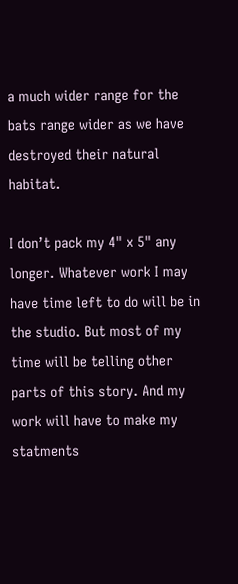a much wider range for the bats range wider as we have destroyed their natural habitat.

I don’t pack my 4" x 5" any longer. Whatever work I may have time left to do will be in the studio. But most of my time will be telling other parts of this story. And my work will have to make my statments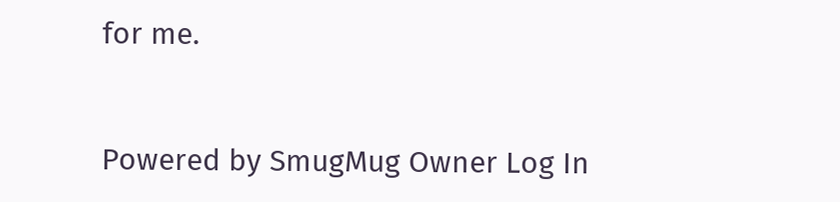for me.


Powered by SmugMug Owner Log In